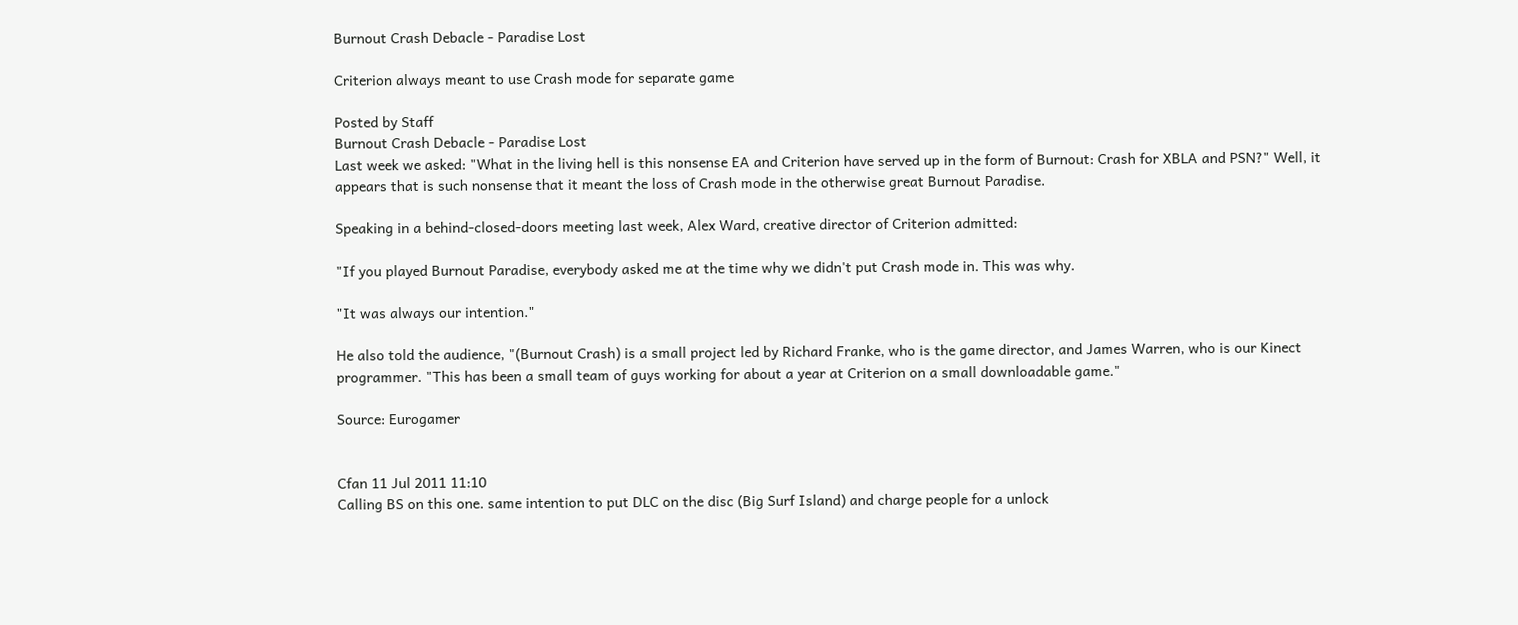Burnout Crash Debacle - Paradise Lost

Criterion always meant to use Crash mode for separate game

Posted by Staff
Burnout Crash Debacle - Paradise Lost
Last week we asked: "What in the living hell is this nonsense EA and Criterion have served up in the form of Burnout: Crash for XBLA and PSN?" Well, it appears that is such nonsense that it meant the loss of Crash mode in the otherwise great Burnout Paradise.

Speaking in a behind-closed-doors meeting last week, Alex Ward, creative director of Criterion admitted:

"If you played Burnout Paradise, everybody asked me at the time why we didn't put Crash mode in. This was why.

"It was always our intention."

He also told the audience, "(Burnout Crash) is a small project led by Richard Franke, who is the game director, and James Warren, who is our Kinect programmer. "This has been a small team of guys working for about a year at Criterion on a small downloadable game."

Source: Eurogamer


Cfan 11 Jul 2011 11:10
Calling BS on this one. same intention to put DLC on the disc (Big Surf Island) and charge people for a unlock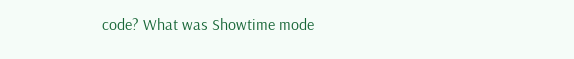code? What was Showtime mode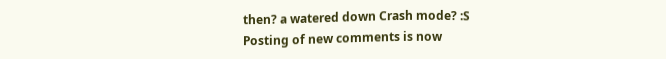then? a watered down Crash mode? :S
Posting of new comments is now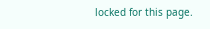locked for this page.